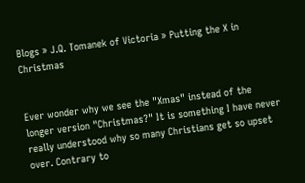Blogs » J.Q. Tomanek of Victoria » Putting the X in Christmas


Ever wonder why we see the "Xmas" instead of the longer version "Christmas?" It is something I have never really understood why so many Christians get so upset over. Contrary to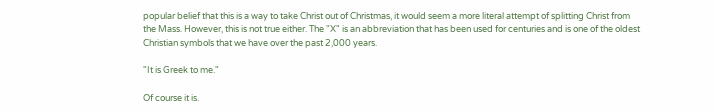popular belief that this is a way to take Christ out of Christmas, it would seem a more literal attempt of splitting Christ from the Mass. However, this is not true either. The "X" is an abbreviation that has been used for centuries and is one of the oldest Christian symbols that we have over the past 2,000 years.

"It is Greek to me."

Of course it is.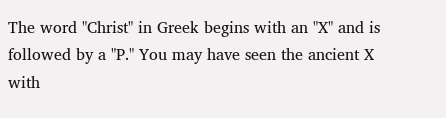The word "Christ" in Greek begins with an "X" and is followed by a "P." You may have seen the ancient X with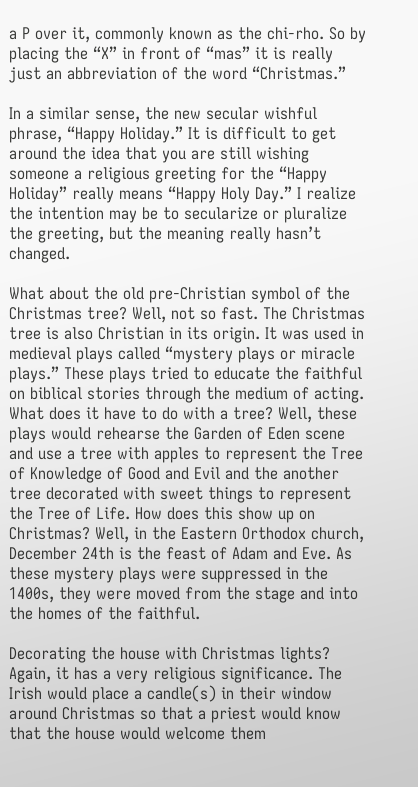a P over it, commonly known as the chi-rho. So by placing the “X” in front of “mas” it is really just an abbreviation of the word “Christmas.”

In a similar sense, the new secular wishful phrase, “Happy Holiday.” It is difficult to get around the idea that you are still wishing someone a religious greeting for the “Happy Holiday” really means “Happy Holy Day.” I realize the intention may be to secularize or pluralize the greeting, but the meaning really hasn’t changed.

What about the old pre-Christian symbol of the Christmas tree? Well, not so fast. The Christmas tree is also Christian in its origin. It was used in medieval plays called “mystery plays or miracle plays.” These plays tried to educate the faithful on biblical stories through the medium of acting. What does it have to do with a tree? Well, these plays would rehearse the Garden of Eden scene and use a tree with apples to represent the Tree of Knowledge of Good and Evil and the another tree decorated with sweet things to represent the Tree of Life. How does this show up on Christmas? Well, in the Eastern Orthodox church, December 24th is the feast of Adam and Eve. As these mystery plays were suppressed in the 1400s, they were moved from the stage and into the homes of the faithful.

Decorating the house with Christmas lights? Again, it has a very religious significance. The Irish would place a candle(s) in their window around Christmas so that a priest would know that the house would welcome them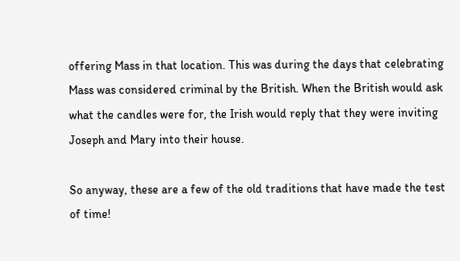offering Mass in that location. This was during the days that celebrating Mass was considered criminal by the British. When the British would ask what the candles were for, the Irish would reply that they were inviting Joseph and Mary into their house.

So anyway, these are a few of the old traditions that have made the test of time!